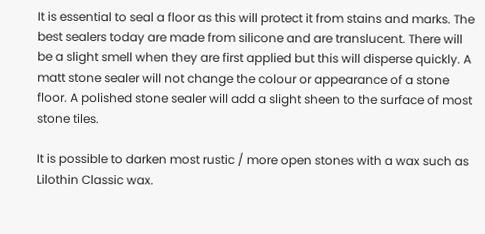It is essential to seal a floor as this will protect it from stains and marks. The best sealers today are made from silicone and are translucent. There will be a slight smell when they are first applied but this will disperse quickly. A matt stone sealer will not change the colour or appearance of a stone floor. A polished stone sealer will add a slight sheen to the surface of most stone tiles.

It is possible to darken most rustic / more open stones with a wax such as Lilothin Classic wax.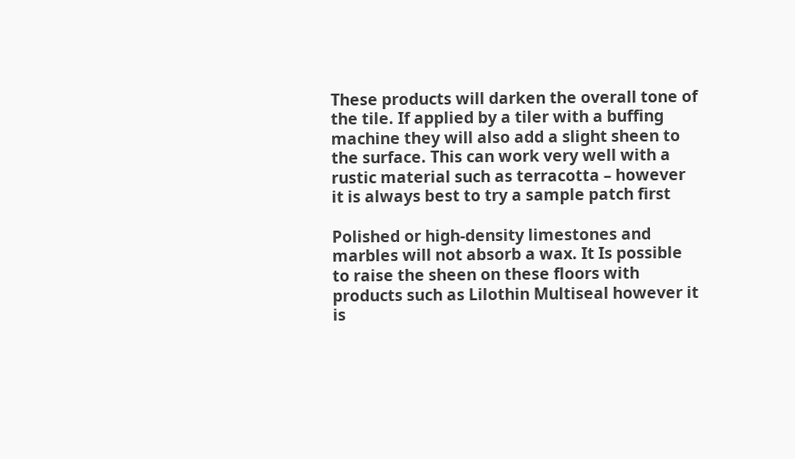These products will darken the overall tone of the tile. If applied by a tiler with a buffing machine they will also add a slight sheen to the surface. This can work very well with a rustic material such as terracotta – however it is always best to try a sample patch first

Polished or high-density limestones and marbles will not absorb a wax. It Is possible to raise the sheen on these floors with products such as Lilothin Multiseal however it is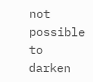not possible to darken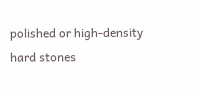polished or high-density hard stones